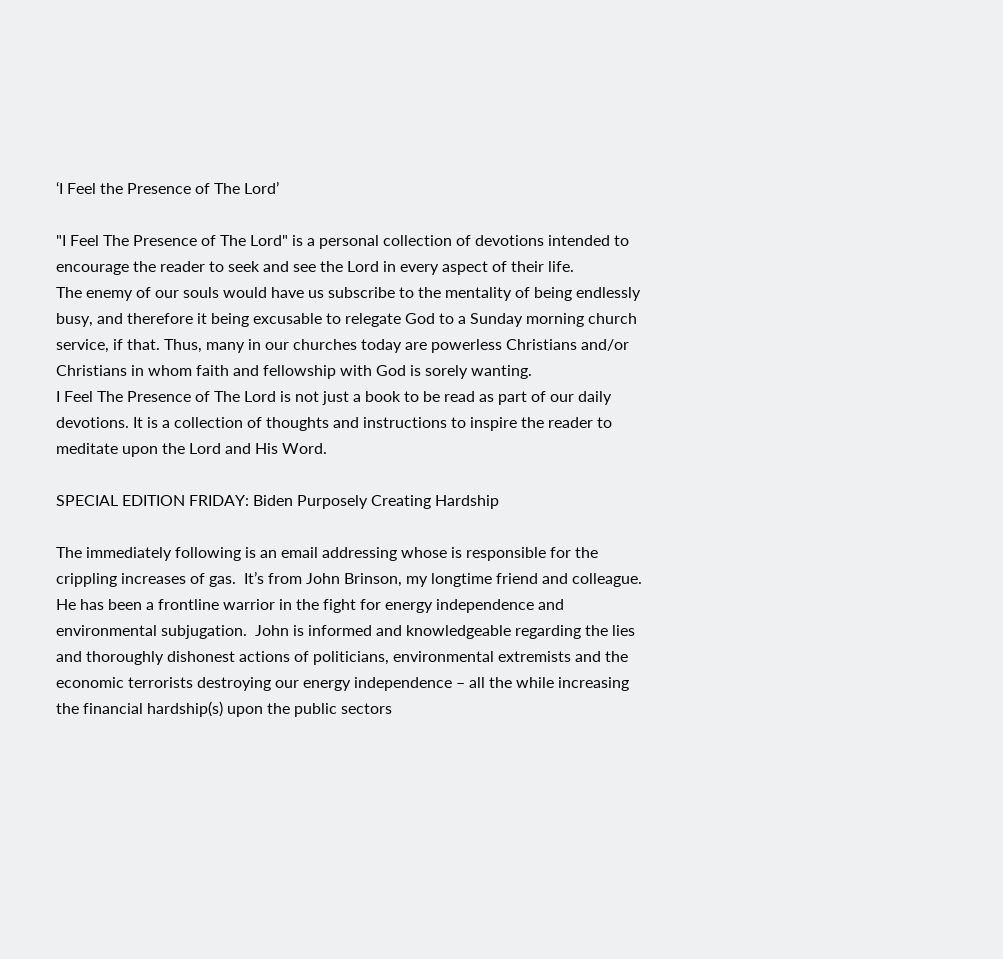‘I Feel the Presence of The Lord’

"I Feel The Presence of The Lord" is a personal collection of devotions intended to encourage the reader to seek and see the Lord in every aspect of their life.
The enemy of our souls would have us subscribe to the mentality of being endlessly busy, and therefore it being excusable to relegate God to a Sunday morning church service, if that. Thus, many in our churches today are powerless Christians and/or Christians in whom faith and fellowship with God is sorely wanting.
I Feel The Presence of The Lord is not just a book to be read as part of our daily devotions. It is a collection of thoughts and instructions to inspire the reader to meditate upon the Lord and His Word.

SPECIAL EDITION FRIDAY: Biden Purposely Creating Hardship

The immediately following is an email addressing whose is responsible for the crippling increases of gas.  It’s from John Brinson, my longtime friend and colleague.  He has been a frontline warrior in the fight for energy independence and environmental subjugation.  John is informed and knowledgeable regarding the lies and thoroughly dishonest actions of politicians, environmental extremists and the economic terrorists destroying our energy independence – all the while increasing the financial hardship(s) upon the public sectors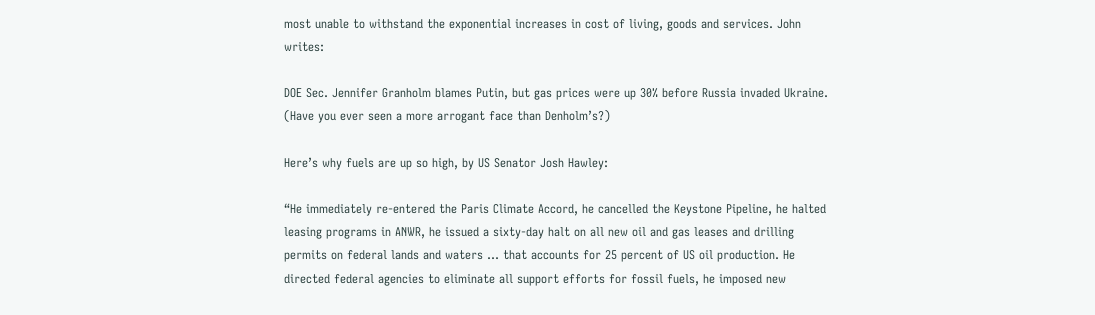most unable to withstand the exponential increases in cost of living, goods and services. John writes:

DOE Sec. Jennifer Granholm blames Putin, but gas prices were up 30% before Russia invaded Ukraine. (Have you ever seen a more arrogant face than Denholm’s?)

Here’s why fuels are up so high, by US Senator Josh Hawley:

“He immediately re-entered the Paris Climate Accord, he cancelled the Keystone Pipeline, he halted leasing programs in ANWR, he issued a sixty-day halt on all new oil and gas leases and drilling permits on federal lands and waters … that accounts for 25 percent of US oil production. He directed federal agencies to eliminate all support efforts for fossil fuels, he imposed new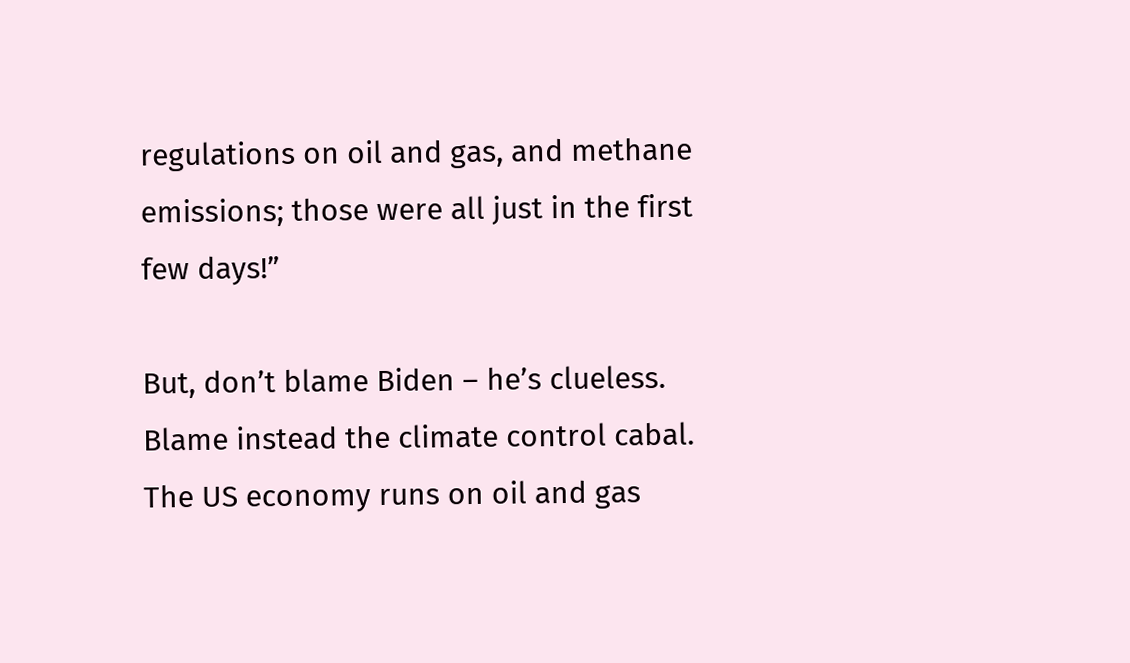regulations on oil and gas, and methane emissions; those were all just in the first few days!”

But, don’t blame Biden – he’s clueless. Blame instead the climate control cabal. The US economy runs on oil and gas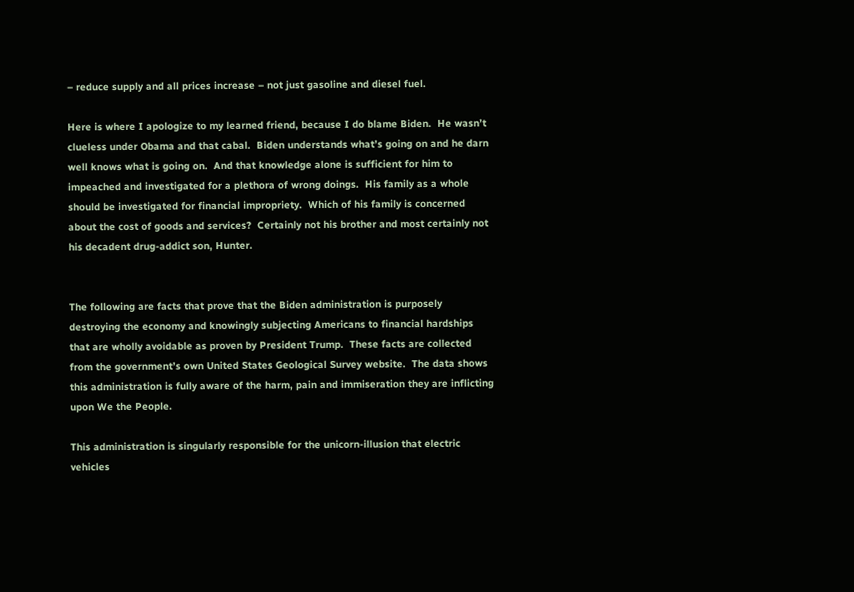– reduce supply and all prices increase – not just gasoline and diesel fuel.

Here is where I apologize to my learned friend, because I do blame Biden.  He wasn’t clueless under Obama and that cabal.  Biden understands what’s going on and he darn well knows what is going on.  And that knowledge alone is sufficient for him to impeached and investigated for a plethora of wrong doings.  His family as a whole should be investigated for financial impropriety.  Which of his family is concerned about the cost of goods and services?  Certainly not his brother and most certainly not his decadent drug-addict son, Hunter.


The following are facts that prove that the Biden administration is purposely destroying the economy and knowingly subjecting Americans to financial hardships that are wholly avoidable as proven by President Trump.  These facts are collected from the government’s own United States Geological Survey website.  The data shows this administration is fully aware of the harm, pain and immiseration they are inflicting upon We the People.

This administration is singularly responsible for the unicorn-illusion that electric vehicles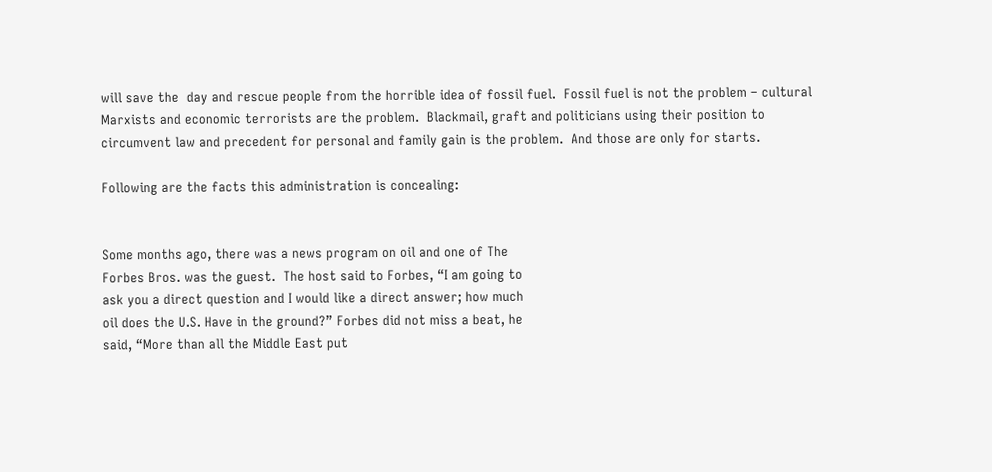will save the  day and rescue people from the horrible idea of fossil fuel.  Fossil fuel is not the problem – cultural Marxists and economic terrorists are the problem.  Blackmail, graft and politicians using their position to circumvent law and precedent for personal and family gain is the problem.  And those are only for starts.

Following are the facts this administration is concealing:


Some months ago, there was a news program on oil and one of The
Forbes Bros. was the guest.  The host said to Forbes, “I am going to
ask you a direct question and I would like a direct answer; how much
oil does the U.S. Have in the ground?” Forbes did not miss a beat, he
said, “More than all the Middle East put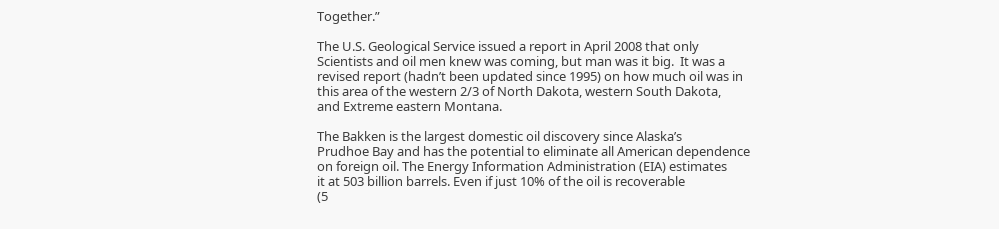Together.”

The U.S. Geological Service issued a report in April 2008 that only
Scientists and oil men knew was coming, but man was it big.  It was a
revised report (hadn’t been updated since 1995) on how much oil was in
this area of the western 2/3 of North Dakota, western South Dakota,
and Extreme eastern Montana.

The Bakken is the largest domestic oil discovery since Alaska’s
Prudhoe Bay and has the potential to eliminate all American dependence
on foreign oil. The Energy Information Administration (EIA) estimates
it at 503 billion barrels. Even if just 10% of the oil is recoverable
(5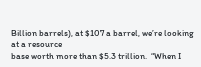Billion barrels), at $107 a barrel, we’re looking at a resource
base worth more than $5.3 trillion.  “When I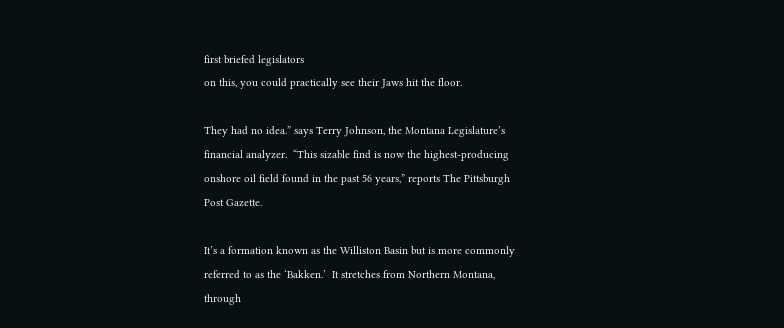first briefed legislators
on this, you could practically see their Jaws hit the floor.

They had no idea.” says Terry Johnson, the Montana Legislature’s
financial analyzer.  “This sizable find is now the highest-producing
onshore oil field found in the past 56 years,” reports The Pittsburgh
Post Gazette.

It’s a formation known as the Williston Basin but is more commonly
referred to as the ‘Bakken.’  It stretches from Northern Montana,
through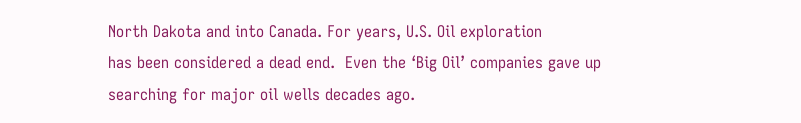North Dakota and into Canada. For years, U.S. Oil exploration
has been considered a dead end.  Even the ‘Big Oil’ companies gave up
searching for major oil wells decades ago.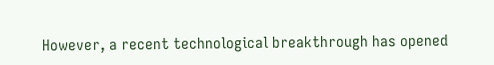However, a recent technological breakthrough has opened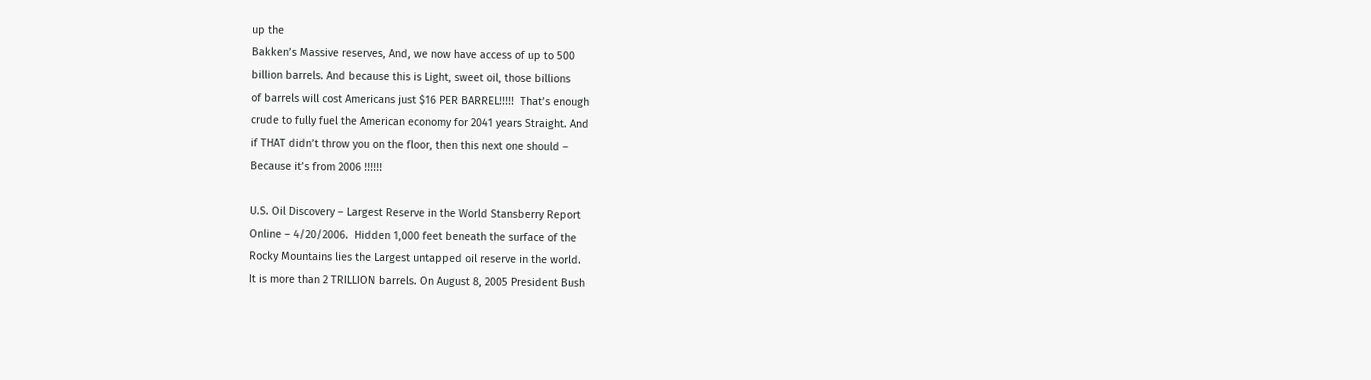up the
Bakken’s Massive reserves, And, we now have access of up to 500
billion barrels. And because this is Light, sweet oil, those billions
of barrels will cost Americans just $16 PER BARREL!!!!!  That’s enough
crude to fully fuel the American economy for 2041 years Straight. And
if THAT didn’t throw you on the floor, then this next one should –
Because it’s from 2006 !!!!!!

U.S. Oil Discovery – Largest Reserve in the World Stansberry Report
Online – 4/20/2006.  Hidden 1,000 feet beneath the surface of the
Rocky Mountains lies the Largest untapped oil reserve in the world.
It is more than 2 TRILLION barrels. On August 8, 2005 President Bush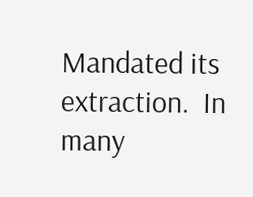Mandated its extraction.  In many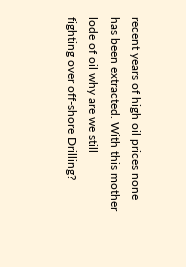recent years of high oil prices none
has been extracted. With this mother lode of oil why are we still
fighting over off-shore Drilling?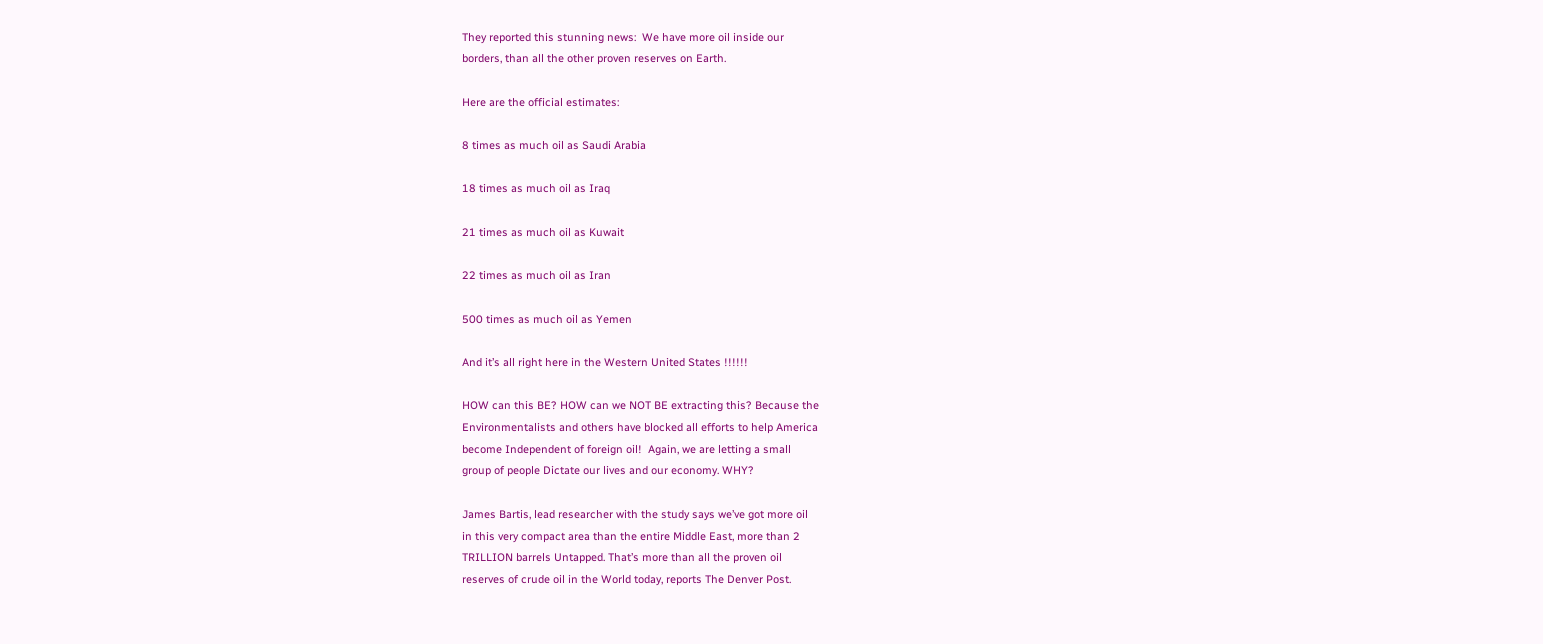They reported this stunning news:  We have more oil inside our
borders, than all the other proven reserves on Earth.

Here are the official estimates:

8 times as much oil as Saudi Arabia

18 times as much oil as Iraq

21 times as much oil as Kuwait

22 times as much oil as Iran

500 times as much oil as Yemen

And it’s all right here in the Western United States !!!!!!

HOW can this BE? HOW can we NOT BE extracting this? Because the
Environmentalists and others have blocked all efforts to help America
become Independent of foreign oil!  Again, we are letting a small
group of people Dictate our lives and our economy. WHY?

James Bartis, lead researcher with the study says we’ve got more oil
in this very compact area than the entire Middle East, more than 2
TRILLION barrels Untapped. That’s more than all the proven oil
reserves of crude oil in the World today, reports The Denver Post.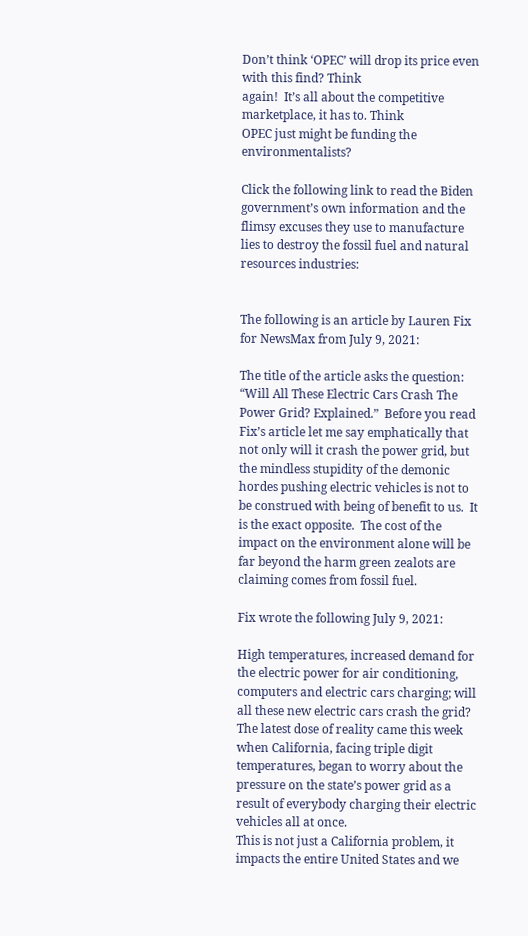Don’t think ‘OPEC’ will drop its price even with this find? Think
again!  It’s all about the competitive marketplace, it has to. Think
OPEC just might be funding the environmentalists?

Click the following link to read the Biden government’s own information and the flimsy excuses they use to manufacture lies to destroy the fossil fuel and natural resources industries:


The following is an article by Lauren Fix for NewsMax from July 9, 2021:

The title of the article asks the question: “Will All These Electric Cars Crash The Power Grid? Explained.”  Before you read Fix’s article let me say emphatically that not only will it crash the power grid, but the mindless stupidity of the demonic hordes pushing electric vehicles is not to be construed with being of benefit to us.  It is the exact opposite.  The cost of the impact on the environment alone will be far beyond the harm green zealots are claiming comes from fossil fuel.

Fix wrote the following July 9, 2021:

High temperatures, increased demand for the electric power for air conditioning, computers and electric cars charging; will all these new electric cars crash the grid?
The latest dose of reality came this week when California, facing triple digit temperatures, began to worry about the pressure on the state’s power grid as a result of everybody charging their electric vehicles all at once.
This is not just a California problem, it impacts the entire United States and we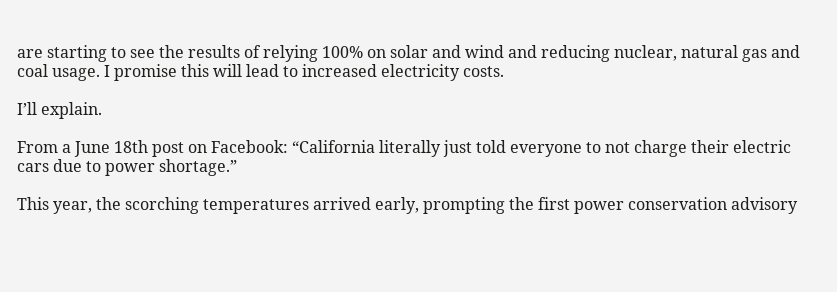are starting to see the results of relying 100% on solar and wind and reducing nuclear, natural gas and coal usage. I promise this will lead to increased electricity costs.

I’ll explain.

From a June 18th post on Facebook: “California literally just told everyone to not charge their electric cars due to power shortage.”

This year, the scorching temperatures arrived early, prompting the first power conservation advisory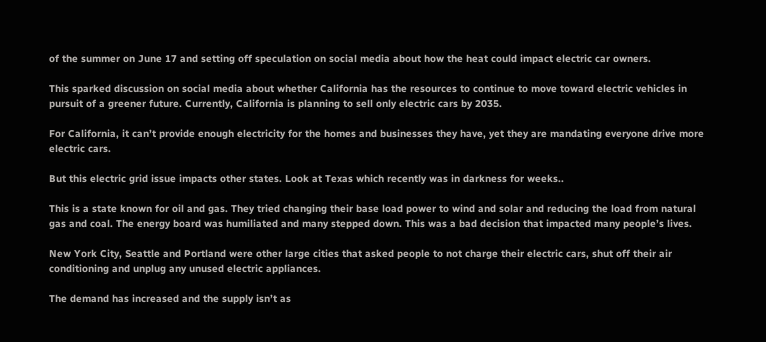of the summer on June 17 and setting off speculation on social media about how the heat could impact electric car owners.

This sparked discussion on social media about whether California has the resources to continue to move toward electric vehicles in pursuit of a greener future. Currently, California is planning to sell only electric cars by 2035.

For California, it can’t provide enough electricity for the homes and businesses they have, yet they are mandating everyone drive more electric cars.

But this electric grid issue impacts other states. Look at Texas which recently was in darkness for weeks..

This is a state known for oil and gas. They tried changing their base load power to wind and solar and reducing the load from natural gas and coal. The energy board was humiliated and many stepped down. This was a bad decision that impacted many people’s lives.

New York City, Seattle and Portland were other large cities that asked people to not charge their electric cars, shut off their air conditioning and unplug any unused electric appliances.

The demand has increased and the supply isn’t as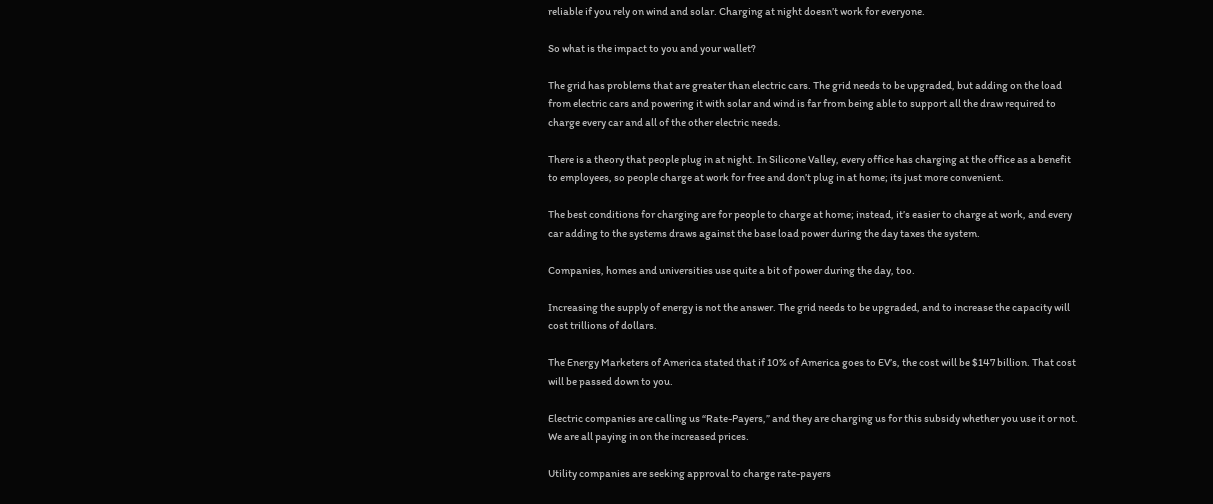reliable if you rely on wind and solar. Charging at night doesn’t work for everyone.

So what is the impact to you and your wallet?

The grid has problems that are greater than electric cars. The grid needs to be upgraded, but adding on the load from electric cars and powering it with solar and wind is far from being able to support all the draw required to charge every car and all of the other electric needs.

There is a theory that people plug in at night. In Silicone Valley, every office has charging at the office as a benefit to employees, so people charge at work for free and don’t plug in at home; its just more convenient.

The best conditions for charging are for people to charge at home; instead, it’s easier to charge at work, and every car adding to the systems draws against the base load power during the day taxes the system.

Companies, homes and universities use quite a bit of power during the day, too.

Increasing the supply of energy is not the answer. The grid needs to be upgraded, and to increase the capacity will cost trillions of dollars.

The Energy Marketers of America stated that if 10% of America goes to EV’s, the cost will be $147 billion. That cost will be passed down to you.

Electric companies are calling us “Rate-Payers,” and they are charging us for this subsidy whether you use it or not. We are all paying in on the increased prices.

Utility companies are seeking approval to charge rate-payers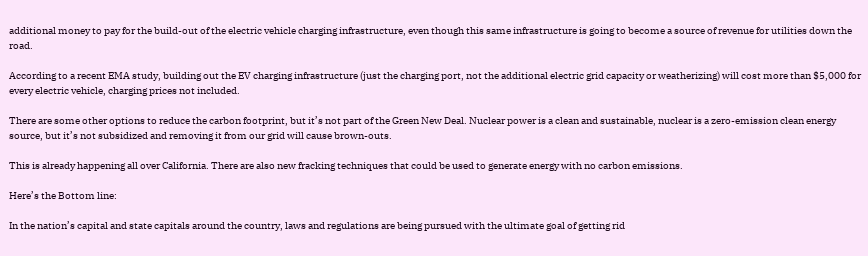additional money to pay for the build-out of the electric vehicle charging infrastructure, even though this same infrastructure is going to become a source of revenue for utilities down the road.

According to a recent EMA study, building out the EV charging infrastructure (just the charging port, not the additional electric grid capacity or weatherizing) will cost more than $5,000 for every electric vehicle, charging prices not included.

There are some other options to reduce the carbon footprint, but it’s not part of the Green New Deal. Nuclear power is a clean and sustainable, nuclear is a zero-emission clean energy source, but it’s not subsidized and removing it from our grid will cause brown-outs.

This is already happening all over California. There are also new fracking techniques that could be used to generate energy with no carbon emissions.

Here’s the Bottom line:

In the nation’s capital and state capitals around the country, laws and regulations are being pursued with the ultimate goal of getting rid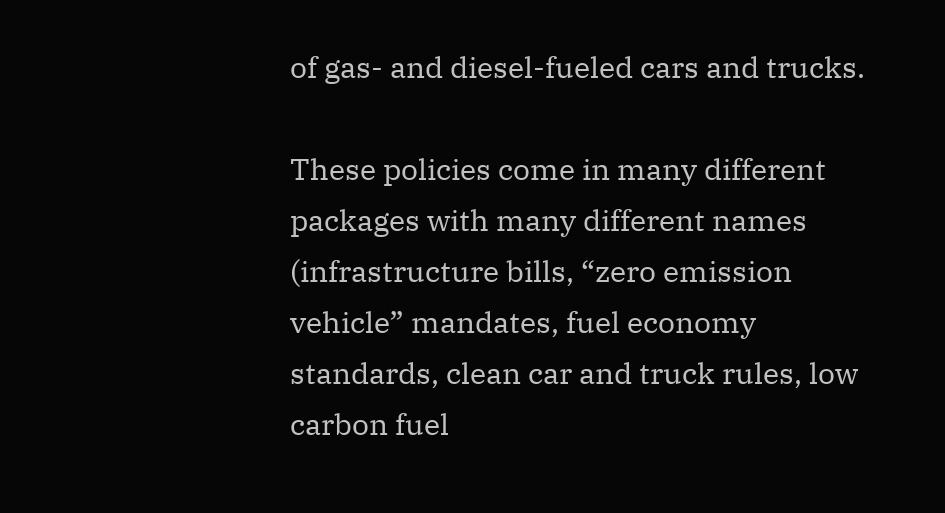of gas- and diesel-fueled cars and trucks.

These policies come in many different packages with many different names (infrastructure bills, “zero emission vehicle” mandates, fuel economy standards, clean car and truck rules, low carbon fuel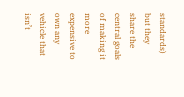standards) but they share the central goals of making it more expensive to own any vehicle that isn’t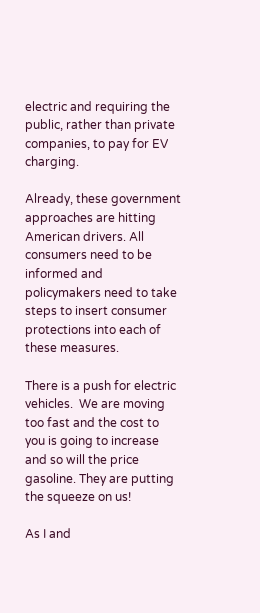electric and requiring the public, rather than private companies, to pay for EV charging.

Already, these government approaches are hitting American drivers. All consumers need to be informed and policymakers need to take steps to insert consumer protections into each of these measures.

There is a push for electric vehicles.  We are moving too fast and the cost to you is going to increase and so will the price gasoline. They are putting the squeeze on us!

As I and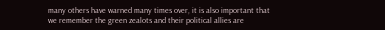many others have warned many times over, it is also important that we remember the green zealots and their political allies are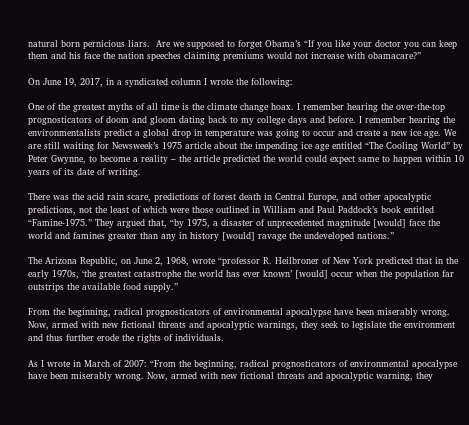natural born pernicious liars.  Are we supposed to forget Obama’s “If you like your doctor you can keep them and his face the nation speeches claiming premiums would not increase with obamacare?”

On June 19, 2017, in a syndicated column I wrote the following:

One of the greatest myths of all time is the climate change hoax. I remember hearing the over-the-top prognosticators of doom and gloom dating back to my college days and before. I remember hearing the environmentalists predict a global drop in temperature was going to occur and create a new ice age. We are still waiting for Newsweek’s 1975 article about the impending ice age entitled “The Cooling World” by Peter Gwynne, to become a reality – the article predicted the world could expect same to happen within 10 years of its date of writing.

There was the acid rain scare, predictions of forest death in Central Europe, and other apocalyptic predictions, not the least of which were those outlined in William and Paul Paddock’s book entitled “Famine-1975.” They argued that, “by 1975, a disaster of unprecedented magnitude [would] face the world and famines greater than any in history [would] ravage the undeveloped nations.”

The Arizona Republic, on June 2, 1968, wrote “professor R. Heilbroner of New York predicted that in the early 1970s, ‘the greatest catastrophe the world has ever known’ [would] occur when the population far outstrips the available food supply.”

From the beginning, radical prognosticators of environmental apocalypse have been miserably wrong. Now, armed with new fictional threats and apocalyptic warnings, they seek to legislate the environment and thus further erode the rights of individuals.

As I wrote in March of 2007: “From the beginning, radical prognosticators of environmental apocalypse have been miserably wrong. Now, armed with new fictional threats and apocalyptic warning, they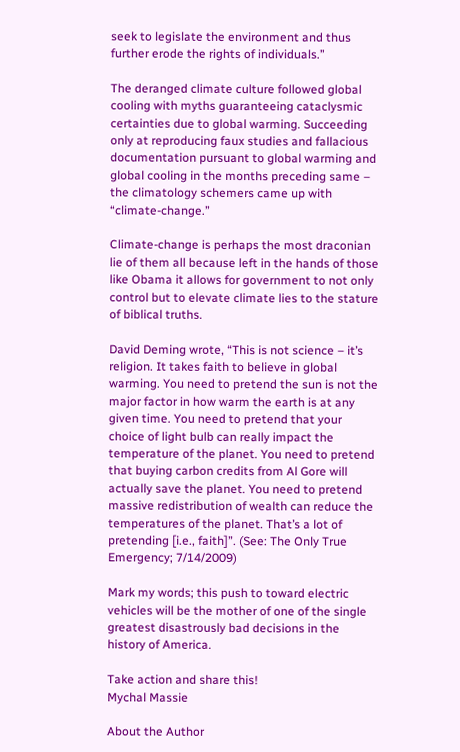seek to legislate the environment and thus further erode the rights of individuals.”

The deranged climate culture followed global cooling with myths guaranteeing cataclysmic certainties due to global warming. Succeeding only at reproducing faux studies and fallacious documentation pursuant to global warming and global cooling in the months preceding same – the climatology schemers came up with “climate-change.”

Climate-change is perhaps the most draconian lie of them all because left in the hands of those like Obama it allows for government to not only control but to elevate climate lies to the stature of biblical truths.

David Deming wrote, “This is not science – it’s religion. It takes faith to believe in global warming. You need to pretend the sun is not the major factor in how warm the earth is at any given time. You need to pretend that your choice of light bulb can really impact the temperature of the planet. You need to pretend that buying carbon credits from Al Gore will actually save the planet. You need to pretend massive redistribution of wealth can reduce the temperatures of the planet. That’s a lot of pretending [i.e., faith]”. (See: The Only True Emergency; 7/14/2009)

Mark my words; this push to toward electric vehicles will be the mother of one of the single greatest disastrously bad decisions in the history of America.

Take action and share this!
Mychal Massie

About the Author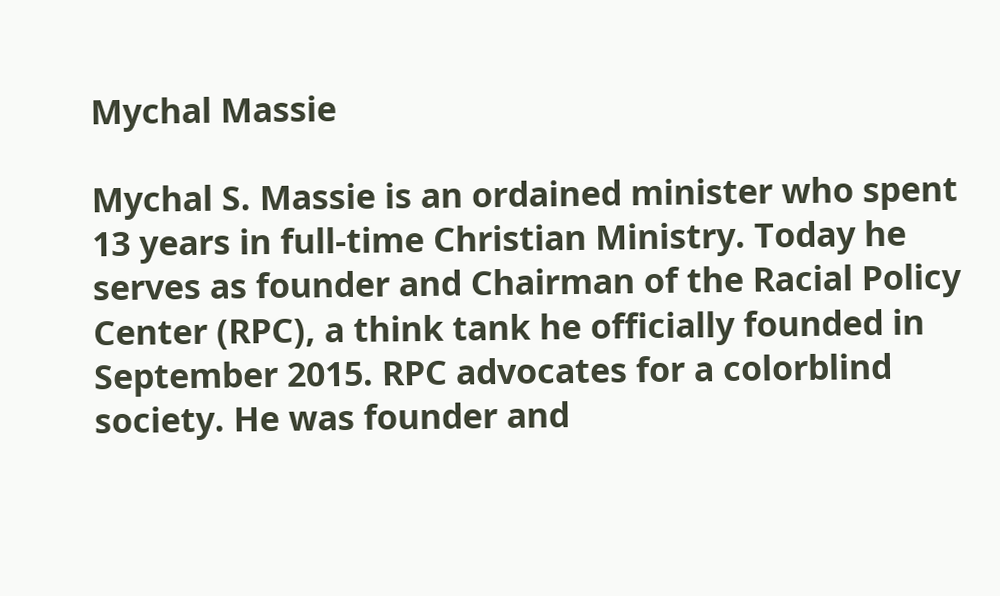Mychal Massie

Mychal S. Massie is an ordained minister who spent 13 years in full-time Christian Ministry. Today he serves as founder and Chairman of the Racial Policy Center (RPC), a think tank he officially founded in September 2015. RPC advocates for a colorblind society. He was founder and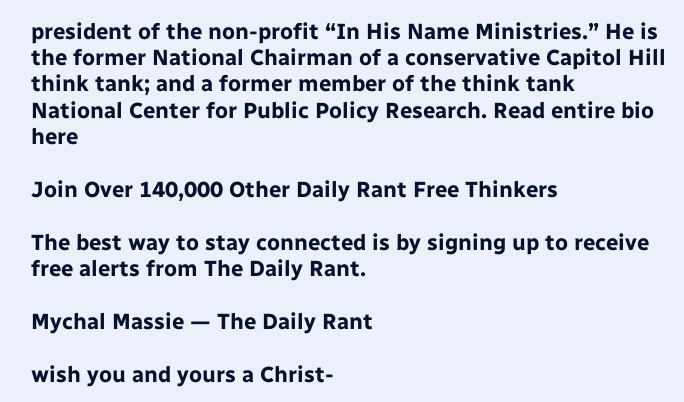president of the non-profit “In His Name Ministries.” He is the former National Chairman of a conservative Capitol Hill think tank; and a former member of the think tank National Center for Public Policy Research. Read entire bio here

Join Over 140,000 Other Daily Rant Free Thinkers

The best way to stay connected is by signing up to receive free alerts from The Daily Rant.

Mychal Massie — The Daily Rant

wish you and yours a Christ-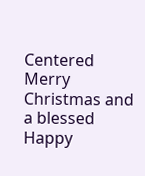Centered Merry Christmas and a blessed Happy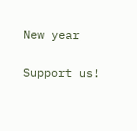New year

Support us!